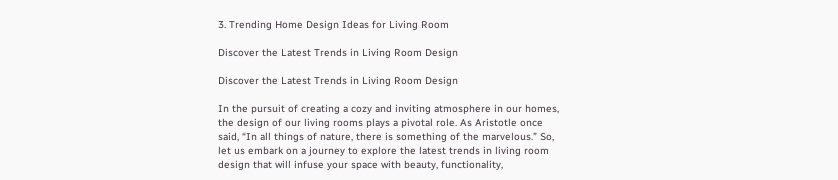3. Trending Home Design Ideas for Living Room

Discover the Latest Trends in Living Room Design

Discover the Latest Trends in Living Room Design

In the pursuit of creating a cozy and inviting atmosphere in our homes, the design of our living rooms plays a pivotal role. As Aristotle once said, “In all things of nature, there is something of the marvelous.” So, let us embark on a journey to explore the latest trends in living room design that will infuse your space with beauty, functionality,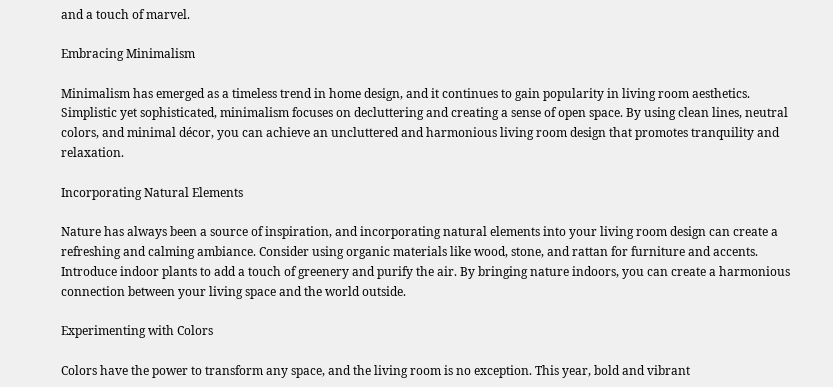and a touch of marvel.

Embracing Minimalism

Minimalism has emerged as a timeless trend in home design, and it continues to gain popularity in living room aesthetics. Simplistic yet sophisticated, minimalism focuses on decluttering and creating a sense of open space. By using clean lines, neutral colors, and minimal décor, you can achieve an uncluttered and harmonious living room design that promotes tranquility and relaxation.

Incorporating Natural Elements

Nature has always been a source of inspiration, and incorporating natural elements into your living room design can create a refreshing and calming ambiance. Consider using organic materials like wood, stone, and rattan for furniture and accents. Introduce indoor plants to add a touch of greenery and purify the air. By bringing nature indoors, you can create a harmonious connection between your living space and the world outside.

Experimenting with Colors

Colors have the power to transform any space, and the living room is no exception. This year, bold and vibrant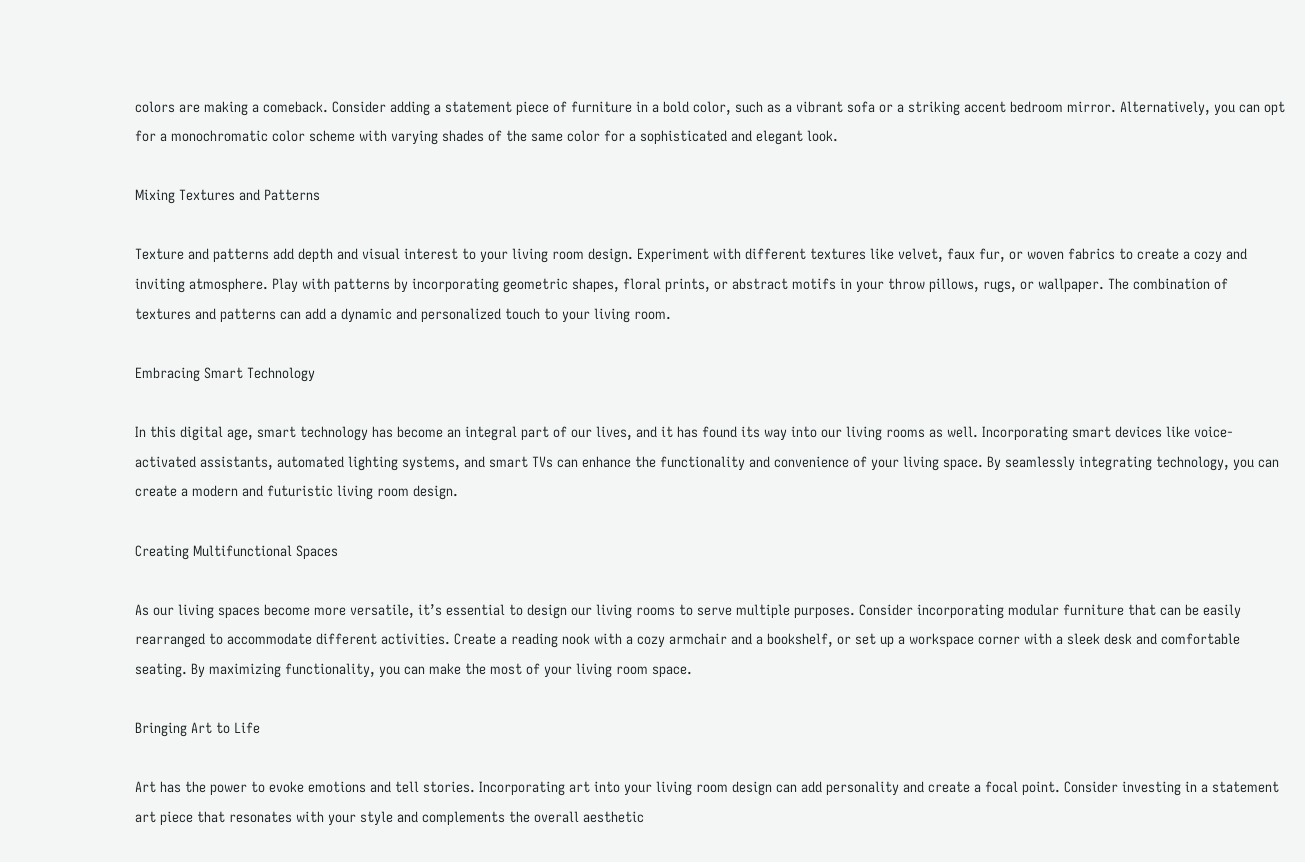colors are making a comeback. Consider adding a statement piece of furniture in a bold color, such as a vibrant sofa or a striking accent bedroom mirror. Alternatively, you can opt for a monochromatic color scheme with varying shades of the same color for a sophisticated and elegant look.

Mixing Textures and Patterns

Texture and patterns add depth and visual interest to your living room design. Experiment with different textures like velvet, faux fur, or woven fabrics to create a cozy and inviting atmosphere. Play with patterns by incorporating geometric shapes, floral prints, or abstract motifs in your throw pillows, rugs, or wallpaper. The combination of textures and patterns can add a dynamic and personalized touch to your living room.

Embracing Smart Technology

In this digital age, smart technology has become an integral part of our lives, and it has found its way into our living rooms as well. Incorporating smart devices like voice-activated assistants, automated lighting systems, and smart TVs can enhance the functionality and convenience of your living space. By seamlessly integrating technology, you can create a modern and futuristic living room design.

Creating Multifunctional Spaces

As our living spaces become more versatile, it’s essential to design our living rooms to serve multiple purposes. Consider incorporating modular furniture that can be easily rearranged to accommodate different activities. Create a reading nook with a cozy armchair and a bookshelf, or set up a workspace corner with a sleek desk and comfortable seating. By maximizing functionality, you can make the most of your living room space.

Bringing Art to Life

Art has the power to evoke emotions and tell stories. Incorporating art into your living room design can add personality and create a focal point. Consider investing in a statement art piece that resonates with your style and complements the overall aesthetic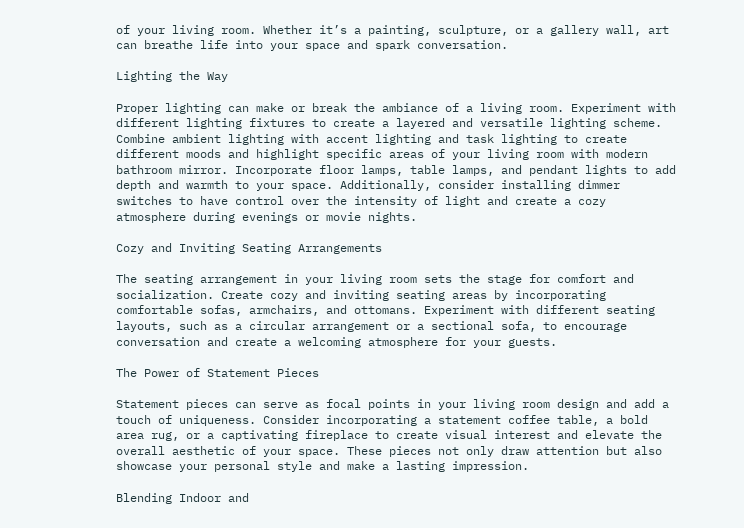of your living room. Whether it’s a painting, sculpture, or a gallery wall, art can breathe life into your space and spark conversation.

Lighting the Way

Proper lighting can make or break the ambiance of a living room. Experiment with different lighting fixtures to create a layered and versatile lighting scheme. Combine ambient lighting with accent lighting and task lighting to create different moods and highlight specific areas of your living room with modern bathroom mirror. Incorporate floor lamps, table lamps, and pendant lights to add depth and warmth to your space. Additionally, consider installing dimmer switches to have control over the intensity of light and create a cozy atmosphere during evenings or movie nights.

Cozy and Inviting Seating Arrangements

The seating arrangement in your living room sets the stage for comfort and socialization. Create cozy and inviting seating areas by incorporating comfortable sofas, armchairs, and ottomans. Experiment with different seating layouts, such as a circular arrangement or a sectional sofa, to encourage conversation and create a welcoming atmosphere for your guests.

The Power of Statement Pieces

Statement pieces can serve as focal points in your living room design and add a touch of uniqueness. Consider incorporating a statement coffee table, a bold area rug, or a captivating fireplace to create visual interest and elevate the overall aesthetic of your space. These pieces not only draw attention but also showcase your personal style and make a lasting impression.

Blending Indoor and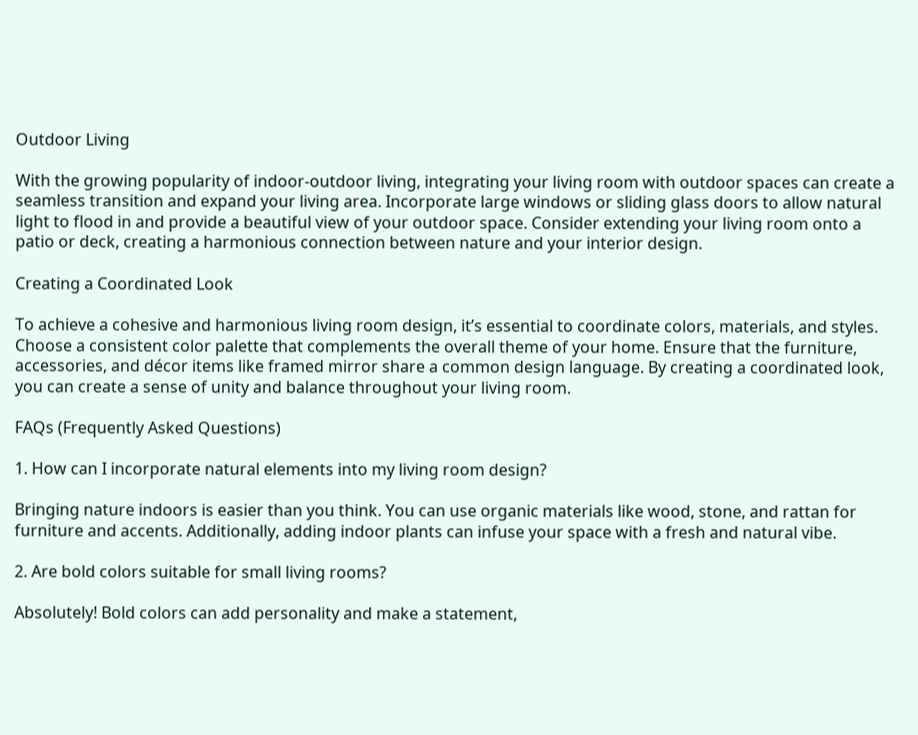Outdoor Living

With the growing popularity of indoor-outdoor living, integrating your living room with outdoor spaces can create a seamless transition and expand your living area. Incorporate large windows or sliding glass doors to allow natural light to flood in and provide a beautiful view of your outdoor space. Consider extending your living room onto a patio or deck, creating a harmonious connection between nature and your interior design.

Creating a Coordinated Look

To achieve a cohesive and harmonious living room design, it’s essential to coordinate colors, materials, and styles. Choose a consistent color palette that complements the overall theme of your home. Ensure that the furniture, accessories, and décor items like framed mirror share a common design language. By creating a coordinated look, you can create a sense of unity and balance throughout your living room.

FAQs (Frequently Asked Questions)

1. How can I incorporate natural elements into my living room design?

Bringing nature indoors is easier than you think. You can use organic materials like wood, stone, and rattan for furniture and accents. Additionally, adding indoor plants can infuse your space with a fresh and natural vibe.

2. Are bold colors suitable for small living rooms?

Absolutely! Bold colors can add personality and make a statement,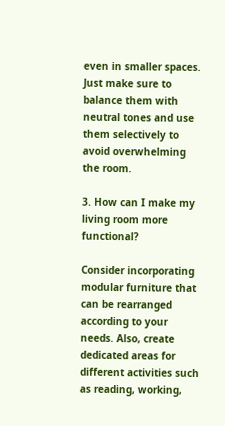even in smaller spaces. Just make sure to balance them with neutral tones and use them selectively to avoid overwhelming the room.

3. How can I make my living room more functional?

Consider incorporating modular furniture that can be rearranged according to your needs. Also, create dedicated areas for different activities such as reading, working,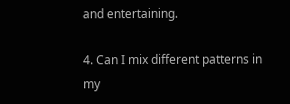and entertaining.

4. Can I mix different patterns in my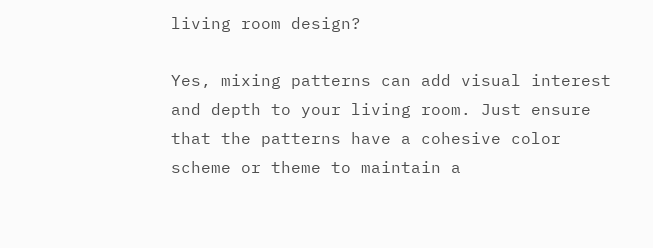living room design?

Yes, mixing patterns can add visual interest and depth to your living room. Just ensure that the patterns have a cohesive color scheme or theme to maintain a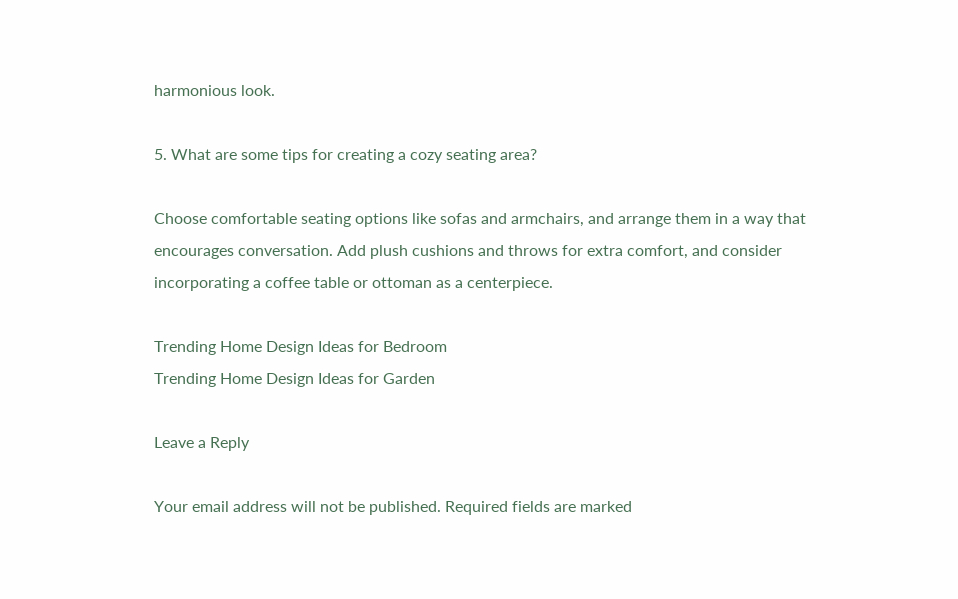harmonious look.

5. What are some tips for creating a cozy seating area?

Choose comfortable seating options like sofas and armchairs, and arrange them in a way that encourages conversation. Add plush cushions and throws for extra comfort, and consider incorporating a coffee table or ottoman as a centerpiece.

Trending Home Design Ideas for Bedroom
Trending Home Design Ideas for Garden

Leave a Reply

Your email address will not be published. Required fields are marked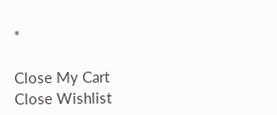*

Close My Cart
Close Wishlist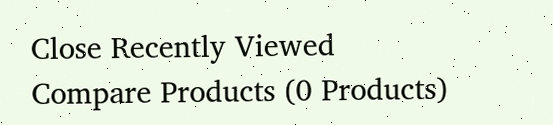Close Recently Viewed
Compare Products (0 Products)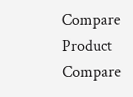Compare Product
Compare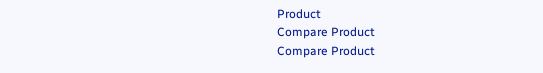Product
Compare Product
Compare Product